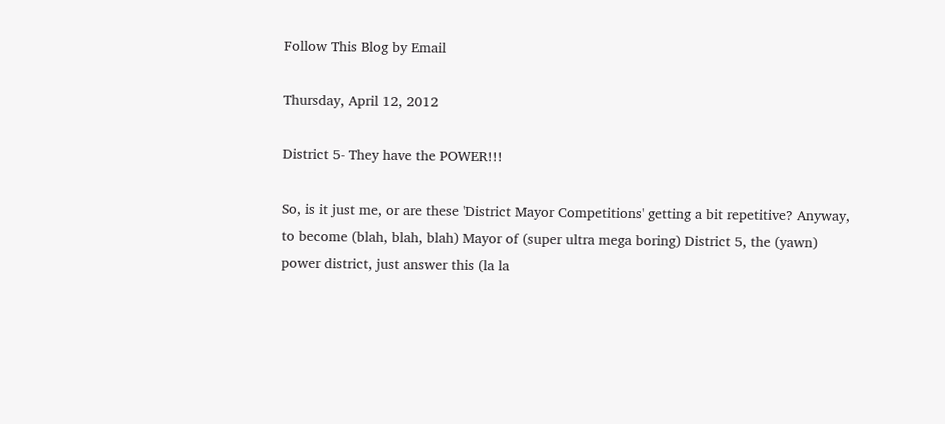Follow This Blog by Email

Thursday, April 12, 2012

District 5- They have the POWER!!!

So, is it just me, or are these 'District Mayor Competitions' getting a bit repetitive? Anyway, to become (blah, blah, blah) Mayor of (super ultra mega boring) District 5, the (yawn) power district, just answer this (la la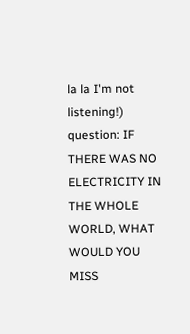la la I'm not listening!) question: IF THERE WAS NO ELECTRICITY IN THE WHOLE WORLD, WHAT WOULD YOU MISS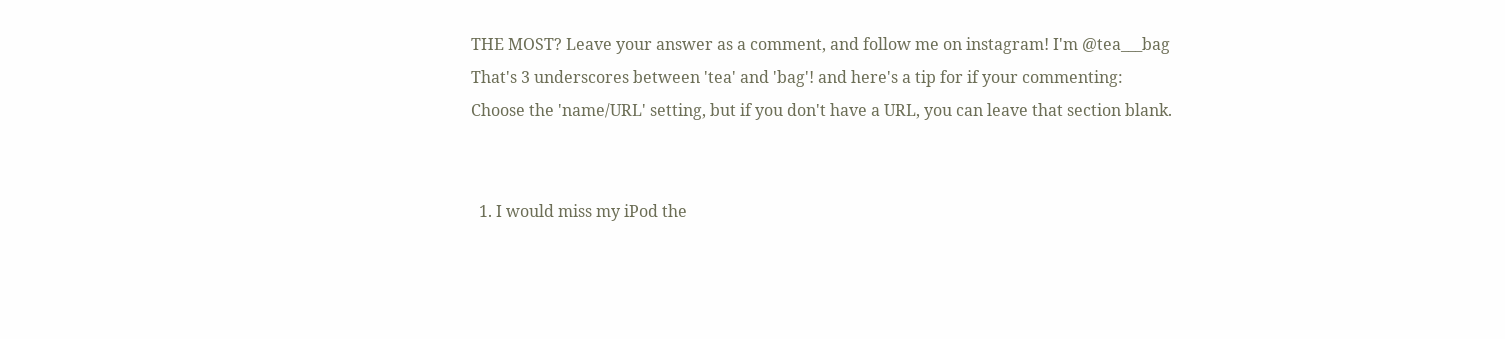THE MOST? Leave your answer as a comment, and follow me on instagram! I'm @tea___bag
That's 3 underscores between 'tea' and 'bag'! and here's a tip for if your commenting: Choose the 'name/URL' setting, but if you don't have a URL, you can leave that section blank.


  1. I would miss my iPod the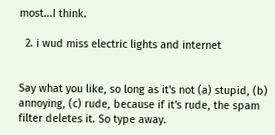most...I think.

  2. i wud miss electric lights and internet


Say what you like, so long as it's not (a) stupid, (b) annoying, (c) rude, because if it's rude, the spam filter deletes it. So type away.